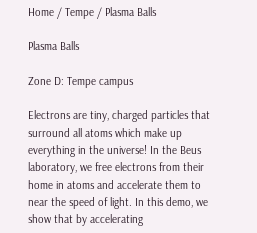Home / Tempe / Plasma Balls

Plasma Balls

Zone D: Tempe campus

Electrons are tiny, charged particles that surround all atoms which make up everything in the universe! In the Beus laboratory, we free electrons from their home in atoms and accelerate them to near the speed of light. In this demo, we show that by accelerating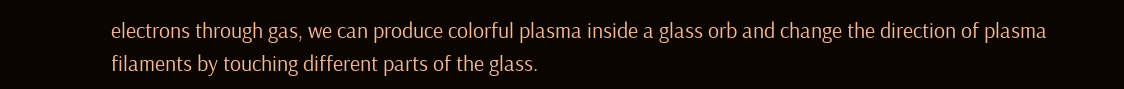electrons through gas, we can produce colorful plasma inside a glass orb and change the direction of plasma filaments by touching different parts of the glass.